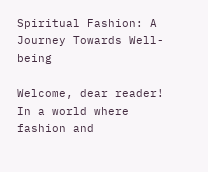Spiritual Fashion: A Journey Towards Well-being

Welcome, dear reader! In a world where fashion and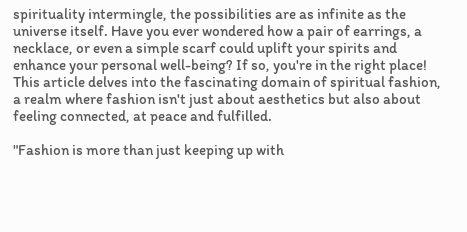spirituality intermingle, the possibilities are as infinite as the universe itself. Have you ever wondered how a pair of earrings, a necklace, or even a simple scarf could uplift your spirits and enhance your personal well-being? If so, you're in the right place! This article delves into the fascinating domain of spiritual fashion, a realm where fashion isn't just about aesthetics but also about feeling connected, at peace and fulfilled.

"Fashion is more than just keeping up with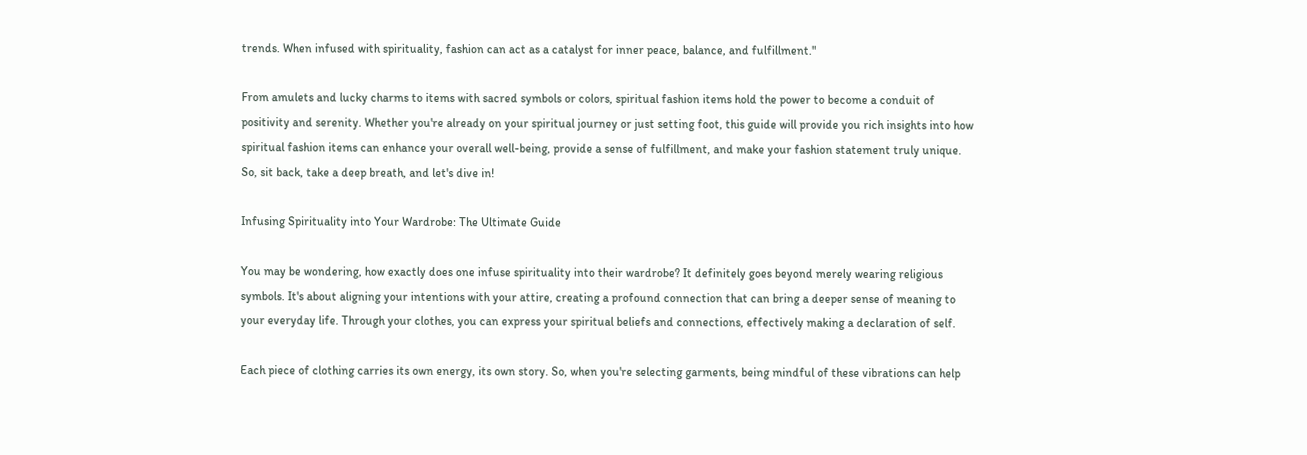trends. When infused with spirituality, fashion can act as a catalyst for inner peace, balance, and fulfillment."

From amulets and lucky charms to items with sacred symbols or colors, spiritual fashion items hold the power to become a conduit of positivity and serenity. Whether you're already on your spiritual journey or just setting foot, this guide will provide you rich insights into how spiritual fashion items can enhance your overall well-being, provide a sense of fulfillment, and make your fashion statement truly unique. So, sit back, take a deep breath, and let's dive in!

Infusing Spirituality into Your Wardrobe: The Ultimate Guide

You may be wondering, how exactly does one infuse spirituality into their wardrobe? It definitely goes beyond merely wearing religious symbols. It's about aligning your intentions with your attire, creating a profound connection that can bring a deeper sense of meaning to your everyday life. Through your clothes, you can express your spiritual beliefs and connections, effectively making a declaration of self.

Each piece of clothing carries its own energy, its own story. So, when you're selecting garments, being mindful of these vibrations can help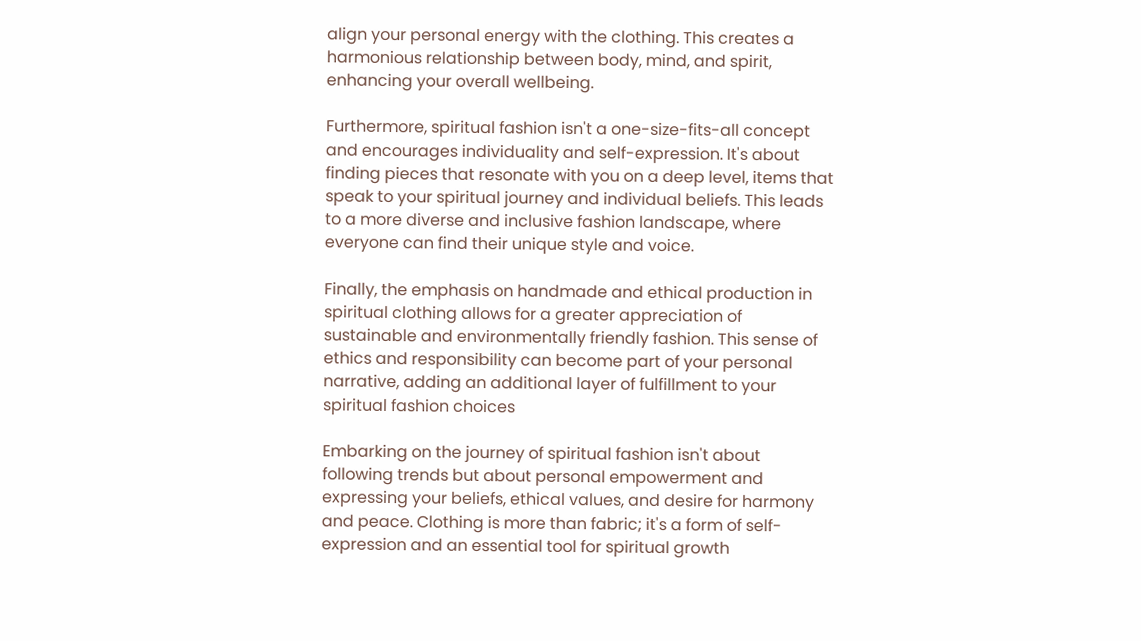align your personal energy with the clothing. This creates a harmonious relationship between body, mind, and spirit, enhancing your overall wellbeing.

Furthermore, spiritual fashion isn't a one-size-fits-all concept and encourages individuality and self-expression. It's about finding pieces that resonate with you on a deep level, items that speak to your spiritual journey and individual beliefs. This leads to a more diverse and inclusive fashion landscape, where everyone can find their unique style and voice.

Finally, the emphasis on handmade and ethical production in spiritual clothing allows for a greater appreciation of sustainable and environmentally friendly fashion. This sense of ethics and responsibility can become part of your personal narrative, adding an additional layer of fulfillment to your spiritual fashion choices

Embarking on the journey of spiritual fashion isn't about following trends but about personal empowerment and expressing your beliefs, ethical values, and desire for harmony and peace. Clothing is more than fabric; it's a form of self-expression and an essential tool for spiritual growth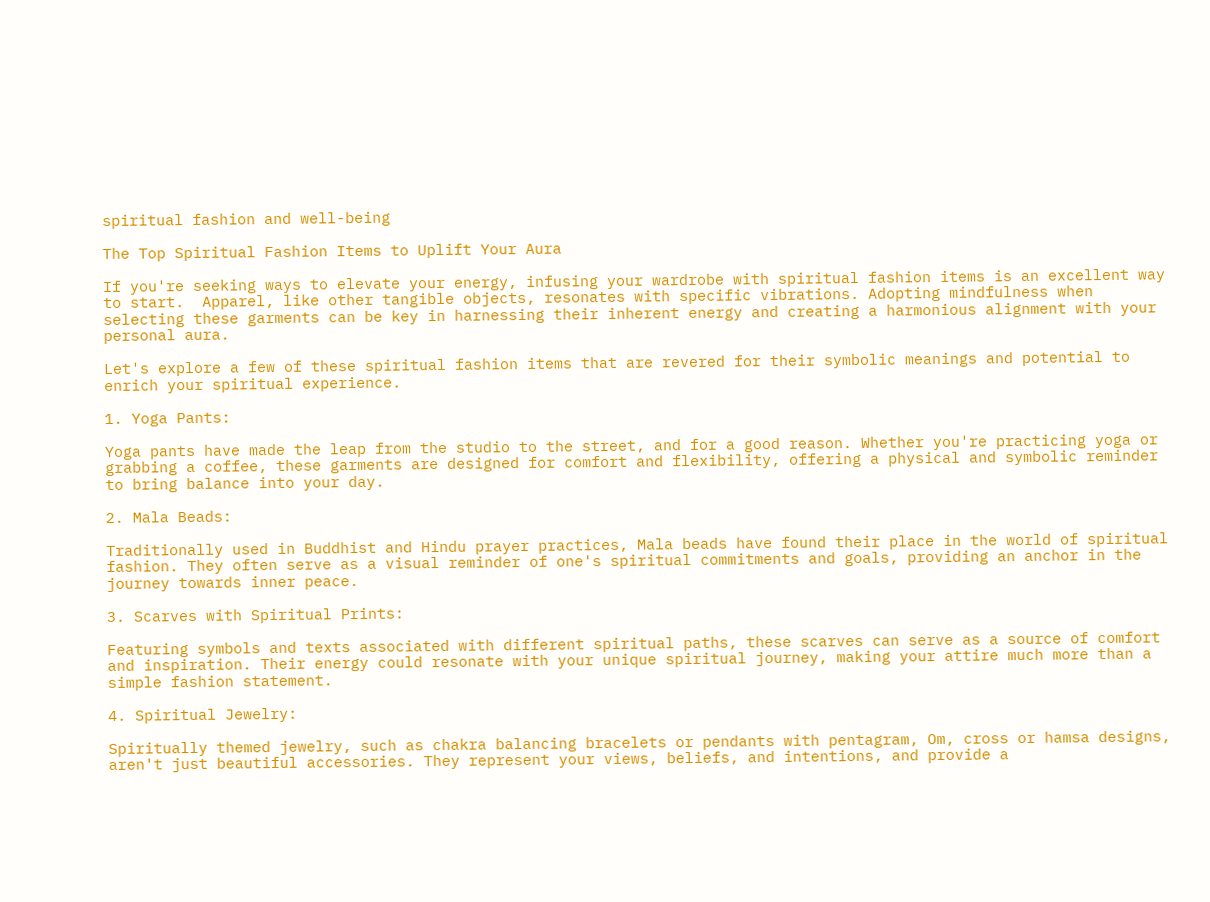spiritual fashion and well-being

The Top Spiritual Fashion Items to Uplift Your Aura

If you're seeking ways to elevate your energy, infusing your wardrobe with spiritual fashion items is an excellent way to start.  Apparel, like other tangible objects, resonates with specific vibrations. Adopting mindfulness when selecting these garments can be key in harnessing their inherent energy and creating a harmonious alignment with your personal aura.

Let's explore a few of these spiritual fashion items that are revered for their symbolic meanings and potential to enrich your spiritual experience.

1. Yoga Pants:

Yoga pants have made the leap from the studio to the street, and for a good reason. Whether you're practicing yoga or grabbing a coffee, these garments are designed for comfort and flexibility, offering a physical and symbolic reminder to bring balance into your day.

2. Mala Beads:

Traditionally used in Buddhist and Hindu prayer practices, Mala beads have found their place in the world of spiritual fashion. They often serve as a visual reminder of one's spiritual commitments and goals, providing an anchor in the journey towards inner peace.

3. Scarves with Spiritual Prints:

Featuring symbols and texts associated with different spiritual paths, these scarves can serve as a source of comfort and inspiration. Their energy could resonate with your unique spiritual journey, making your attire much more than a simple fashion statement.

4. Spiritual Jewelry:

Spiritually themed jewelry, such as chakra balancing bracelets or pendants with pentagram, Om, cross or hamsa designs, aren't just beautiful accessories. They represent your views, beliefs, and intentions, and provide a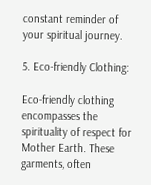constant reminder of your spiritual journey.

5. Eco-friendly Clothing:

Eco-friendly clothing encompasses the spirituality of respect for Mother Earth. These garments, often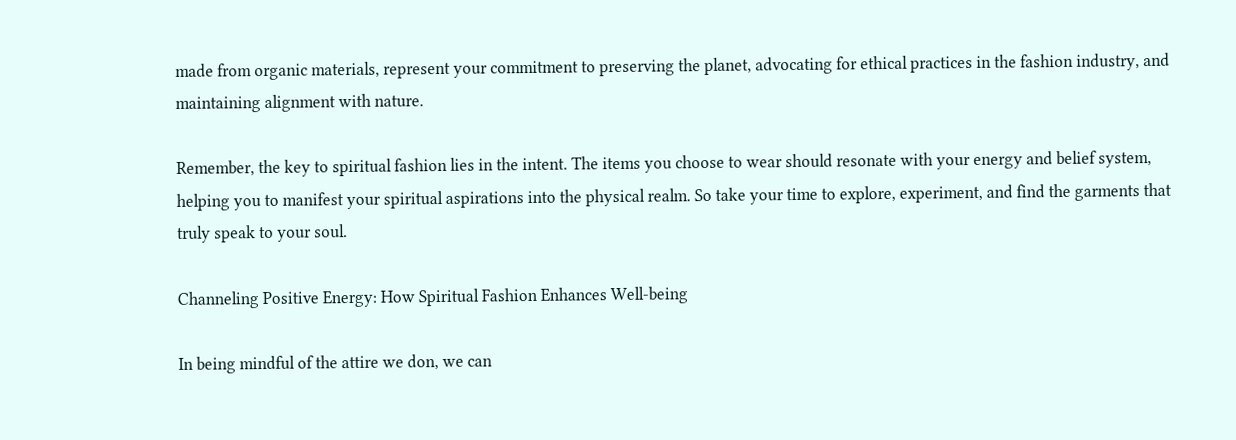made from organic materials, represent your commitment to preserving the planet, advocating for ethical practices in the fashion industry, and maintaining alignment with nature.

Remember, the key to spiritual fashion lies in the intent. The items you choose to wear should resonate with your energy and belief system, helping you to manifest your spiritual aspirations into the physical realm. So take your time to explore, experiment, and find the garments that truly speak to your soul.

Channeling Positive Energy: How Spiritual Fashion Enhances Well-being

In being mindful of the attire we don, we can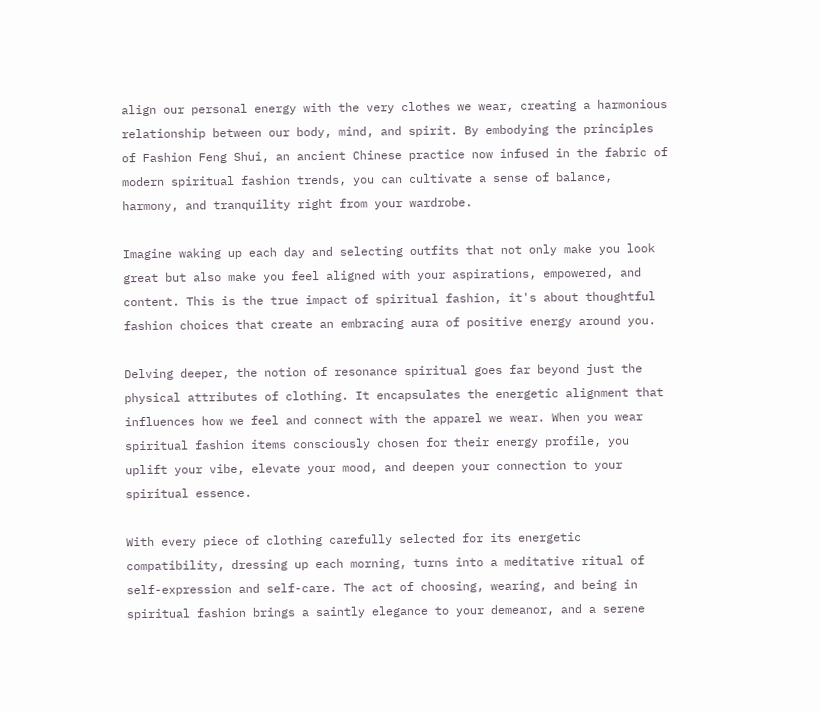align our personal energy with the very clothes we wear, creating a harmonious relationship between our body, mind, and spirit. By embodying the principles of Fashion Feng Shui, an ancient Chinese practice now infused in the fabric of modern spiritual fashion trends, you can cultivate a sense of balance, harmony, and tranquility right from your wardrobe.

Imagine waking up each day and selecting outfits that not only make you look great but also make you feel aligned with your aspirations, empowered, and content. This is the true impact of spiritual fashion, it's about thoughtful fashion choices that create an embracing aura of positive energy around you.

Delving deeper, the notion of resonance spiritual goes far beyond just the physical attributes of clothing. It encapsulates the energetic alignment that influences how we feel and connect with the apparel we wear. When you wear spiritual fashion items consciously chosen for their energy profile, you uplift your vibe, elevate your mood, and deepen your connection to your spiritual essence.

With every piece of clothing carefully selected for its energetic compatibility, dressing up each morning, turns into a meditative ritual of self-expression and self-care. The act of choosing, wearing, and being in spiritual fashion brings a saintly elegance to your demeanor, and a serene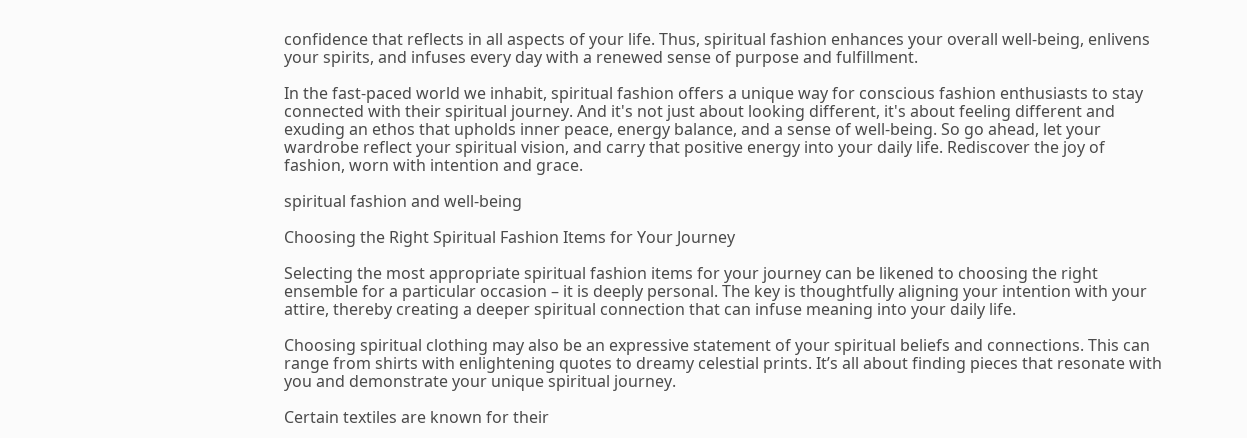confidence that reflects in all aspects of your life. Thus, spiritual fashion enhances your overall well-being, enlivens your spirits, and infuses every day with a renewed sense of purpose and fulfillment.

In the fast-paced world we inhabit, spiritual fashion offers a unique way for conscious fashion enthusiasts to stay connected with their spiritual journey. And it's not just about looking different, it's about feeling different and exuding an ethos that upholds inner peace, energy balance, and a sense of well-being. So go ahead, let your wardrobe reflect your spiritual vision, and carry that positive energy into your daily life. Rediscover the joy of fashion, worn with intention and grace.

spiritual fashion and well-being

Choosing the Right Spiritual Fashion Items for Your Journey

Selecting the most appropriate spiritual fashion items for your journey can be likened to choosing the right ensemble for a particular occasion – it is deeply personal. The key is thoughtfully aligning your intention with your attire, thereby creating a deeper spiritual connection that can infuse meaning into your daily life.

Choosing spiritual clothing may also be an expressive statement of your spiritual beliefs and connections. This can range from shirts with enlightening quotes to dreamy celestial prints. It’s all about finding pieces that resonate with you and demonstrate your unique spiritual journey.

Certain textiles are known for their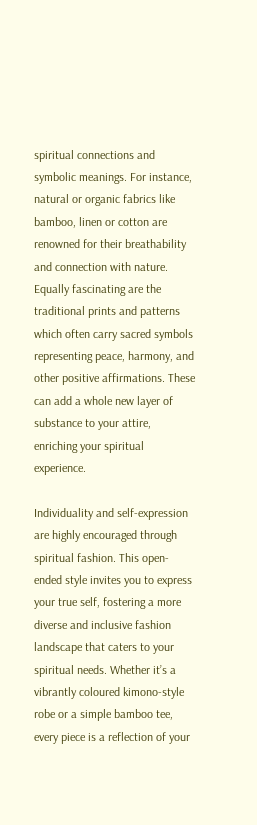spiritual connections and symbolic meanings. For instance, natural or organic fabrics like bamboo, linen or cotton are renowned for their breathability and connection with nature. Equally fascinating are the traditional prints and patterns which often carry sacred symbols representing peace, harmony, and other positive affirmations. These can add a whole new layer of substance to your attire, enriching your spiritual experience.

Individuality and self-expression are highly encouraged through spiritual fashion. This open-ended style invites you to express your true self, fostering a more diverse and inclusive fashion landscape that caters to your spiritual needs. Whether it’s a vibrantly coloured kimono-style robe or a simple bamboo tee, every piece is a reflection of your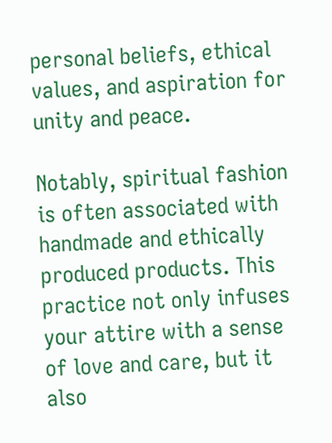personal beliefs, ethical values, and aspiration for unity and peace.

Notably, spiritual fashion is often associated with handmade and ethically produced products. This practice not only infuses your attire with a sense of love and care, but it also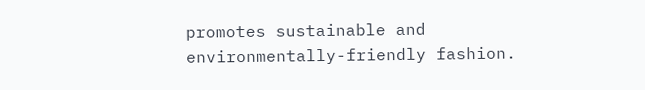promotes sustainable and environmentally-friendly fashion.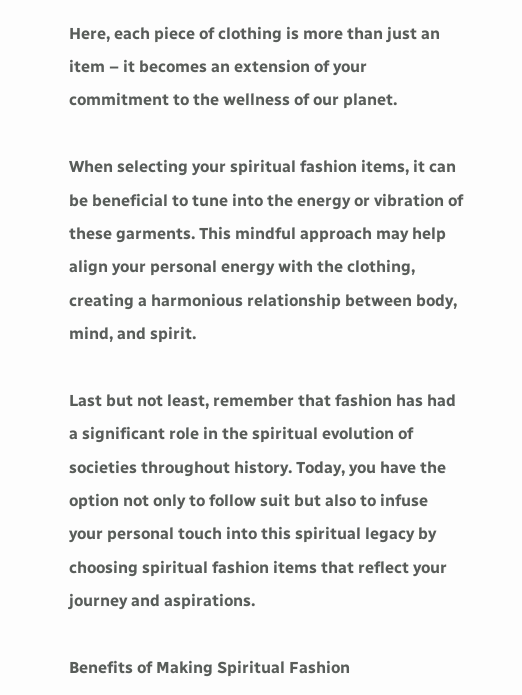Here, each piece of clothing is more than just an item – it becomes an extension of your commitment to the wellness of our planet.

When selecting your spiritual fashion items, it can be beneficial to tune into the energy or vibration of these garments. This mindful approach may help align your personal energy with the clothing, creating a harmonious relationship between body, mind, and spirit.

Last but not least, remember that fashion has had a significant role in the spiritual evolution of societies throughout history. Today, you have the option not only to follow suit but also to infuse your personal touch into this spiritual legacy by choosing spiritual fashion items that reflect your journey and aspirations.

Benefits of Making Spiritual Fashion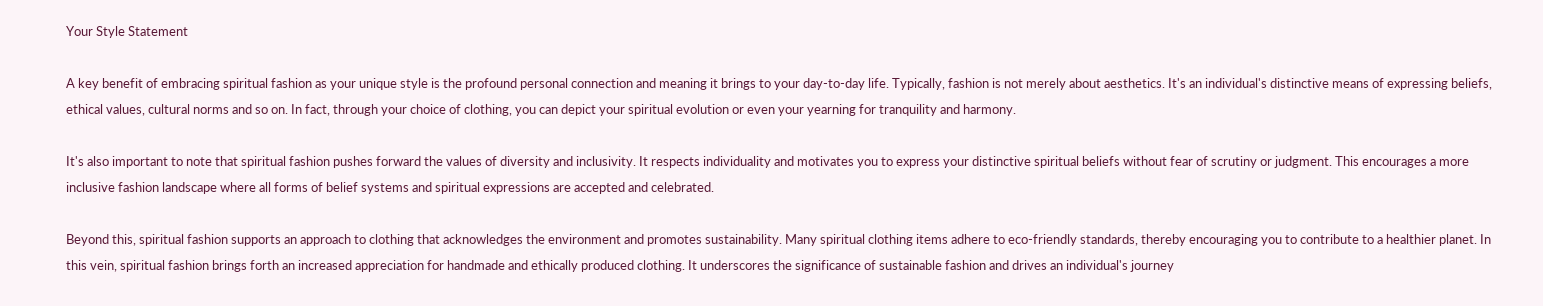Your Style Statement

A key benefit of embracing spiritual fashion as your unique style is the profound personal connection and meaning it brings to your day-to-day life. Typically, fashion is not merely about aesthetics. It's an individual's distinctive means of expressing beliefs, ethical values, cultural norms and so on. In fact, through your choice of clothing, you can depict your spiritual evolution or even your yearning for tranquility and harmony.

It's also important to note that spiritual fashion pushes forward the values of diversity and inclusivity. It respects individuality and motivates you to express your distinctive spiritual beliefs without fear of scrutiny or judgment. This encourages a more inclusive fashion landscape where all forms of belief systems and spiritual expressions are accepted and celebrated.

Beyond this, spiritual fashion supports an approach to clothing that acknowledges the environment and promotes sustainability. Many spiritual clothing items adhere to eco-friendly standards, thereby encouraging you to contribute to a healthier planet. In this vein, spiritual fashion brings forth an increased appreciation for handmade and ethically produced clothing. It underscores the significance of sustainable fashion and drives an individual's journey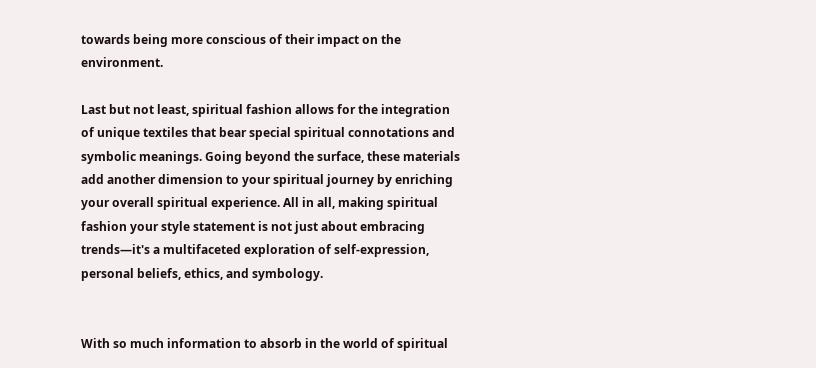towards being more conscious of their impact on the environment.

Last but not least, spiritual fashion allows for the integration of unique textiles that bear special spiritual connotations and symbolic meanings. Going beyond the surface, these materials add another dimension to your spiritual journey by enriching your overall spiritual experience. All in all, making spiritual fashion your style statement is not just about embracing trends—it's a multifaceted exploration of self-expression, personal beliefs, ethics, and symbology.


With so much information to absorb in the world of spiritual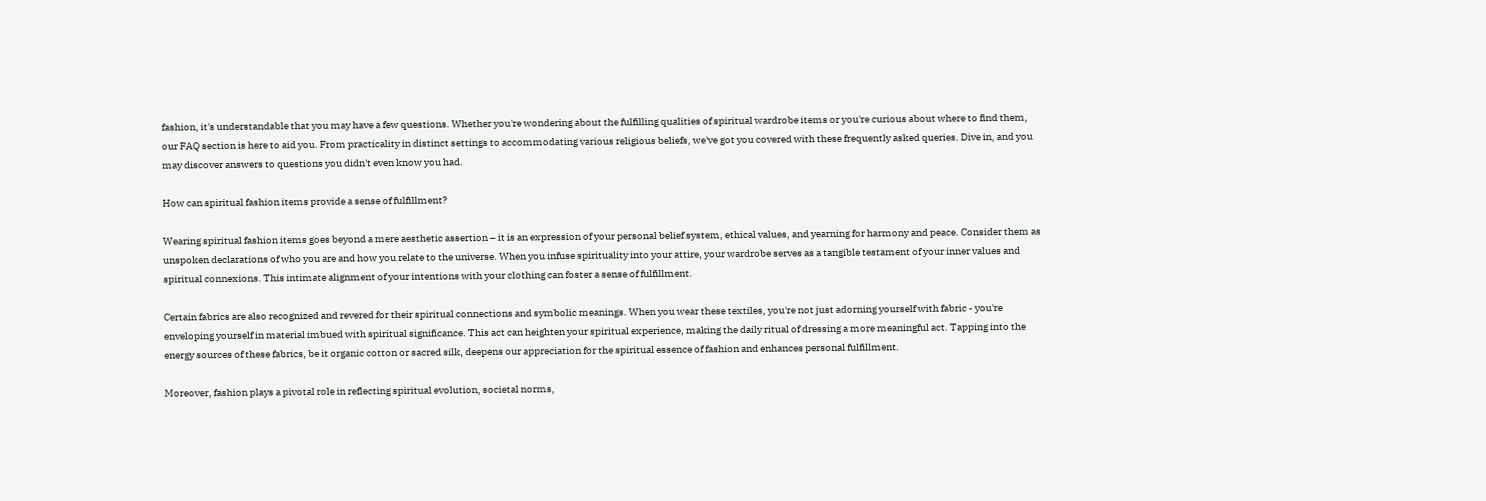fashion, it's understandable that you may have a few questions. Whether you're wondering about the fulfilling qualities of spiritual wardrobe items or you're curious about where to find them, our FAQ section is here to aid you. From practicality in distinct settings to accommodating various religious beliefs, we've got you covered with these frequently asked queries. Dive in, and you may discover answers to questions you didn't even know you had.

How can spiritual fashion items provide a sense of fulfillment?

Wearing spiritual fashion items goes beyond a mere aesthetic assertion – it is an expression of your personal belief system, ethical values, and yearning for harmony and peace. Consider them as unspoken declarations of who you are and how you relate to the universe. When you infuse spirituality into your attire, your wardrobe serves as a tangible testament of your inner values and spiritual connexions. This intimate alignment of your intentions with your clothing can foster a sense of fulfillment.

Certain fabrics are also recognized and revered for their spiritual connections and symbolic meanings. When you wear these textiles, you're not just adorning yourself with fabric - you're enveloping yourself in material imbued with spiritual significance. This act can heighten your spiritual experience, making the daily ritual of dressing a more meaningful act. Tapping into the energy sources of these fabrics, be it organic cotton or sacred silk, deepens our appreciation for the spiritual essence of fashion and enhances personal fulfillment.

Moreover, fashion plays a pivotal role in reflecting spiritual evolution, societal norms,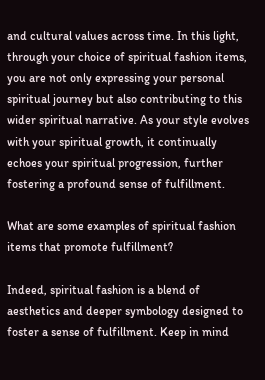and cultural values across time. In this light, through your choice of spiritual fashion items, you are not only expressing your personal spiritual journey but also contributing to this wider spiritual narrative. As your style evolves with your spiritual growth, it continually echoes your spiritual progression, further fostering a profound sense of fulfillment.

What are some examples of spiritual fashion items that promote fulfillment?

Indeed, spiritual fashion is a blend of aesthetics and deeper symbology designed to foster a sense of fulfillment. Keep in mind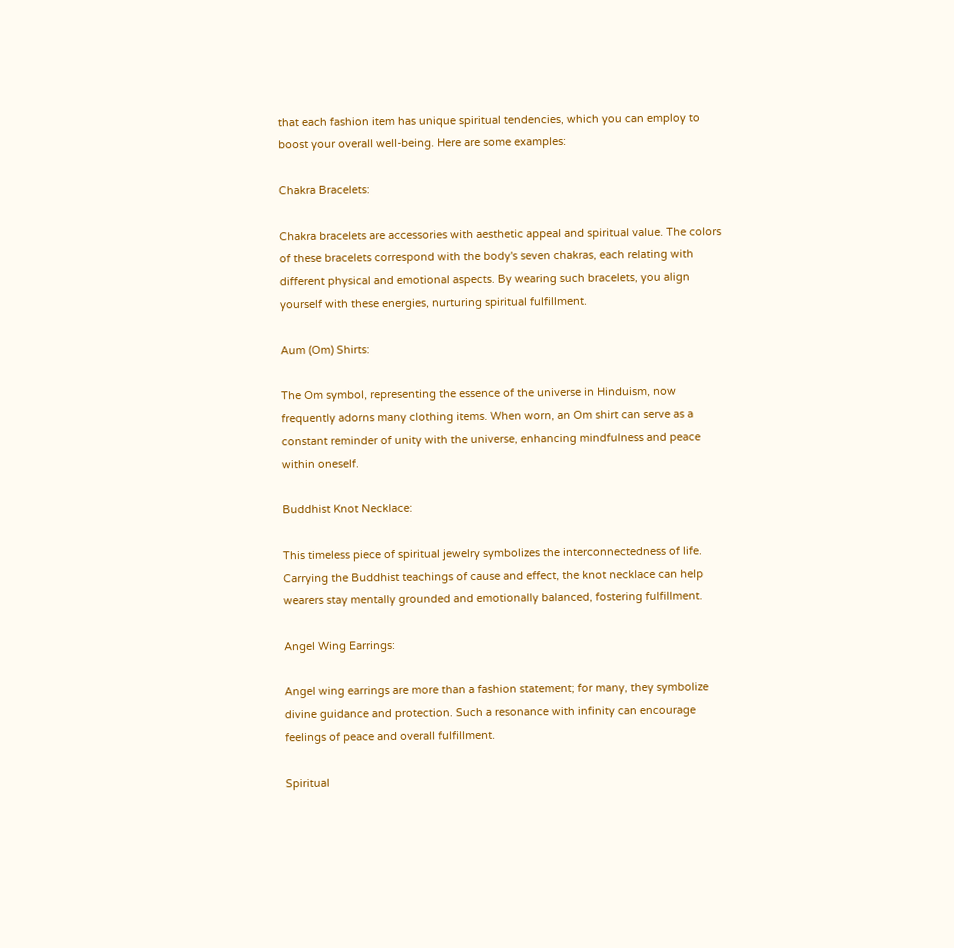that each fashion item has unique spiritual tendencies, which you can employ to boost your overall well-being. Here are some examples:

Chakra Bracelets:

Chakra bracelets are accessories with aesthetic appeal and spiritual value. The colors of these bracelets correspond with the body's seven chakras, each relating with different physical and emotional aspects. By wearing such bracelets, you align yourself with these energies, nurturing spiritual fulfillment.

Aum (Om) Shirts:

The Om symbol, representing the essence of the universe in Hinduism, now frequently adorns many clothing items. When worn, an Om shirt can serve as a constant reminder of unity with the universe, enhancing mindfulness and peace within oneself.

Buddhist Knot Necklace:

This timeless piece of spiritual jewelry symbolizes the interconnectedness of life. Carrying the Buddhist teachings of cause and effect, the knot necklace can help wearers stay mentally grounded and emotionally balanced, fostering fulfillment.

Angel Wing Earrings:

Angel wing earrings are more than a fashion statement; for many, they symbolize divine guidance and protection. Such a resonance with infinity can encourage feelings of peace and overall fulfillment.

Spiritual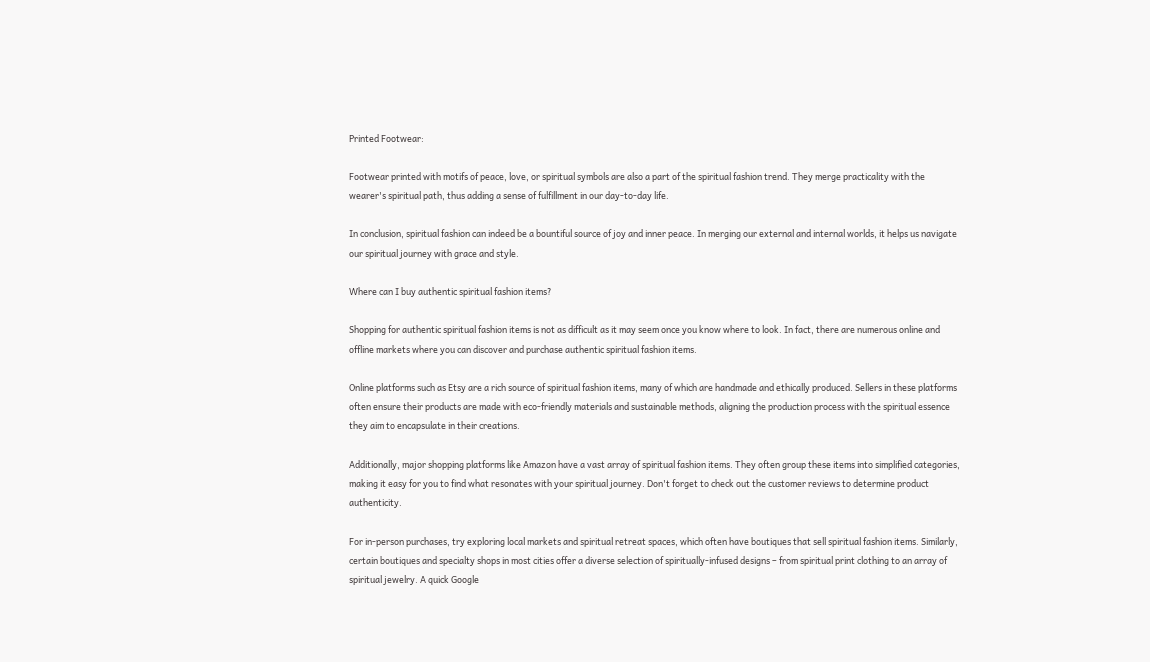Printed Footwear:

Footwear printed with motifs of peace, love, or spiritual symbols are also a part of the spiritual fashion trend. They merge practicality with the wearer's spiritual path, thus adding a sense of fulfillment in our day-to-day life.

In conclusion, spiritual fashion can indeed be a bountiful source of joy and inner peace. In merging our external and internal worlds, it helps us navigate our spiritual journey with grace and style.

Where can I buy authentic spiritual fashion items?

Shopping for authentic spiritual fashion items is not as difficult as it may seem once you know where to look. In fact, there are numerous online and offline markets where you can discover and purchase authentic spiritual fashion items.

Online platforms such as Etsy are a rich source of spiritual fashion items, many of which are handmade and ethically produced. Sellers in these platforms often ensure their products are made with eco-friendly materials and sustainable methods, aligning the production process with the spiritual essence they aim to encapsulate in their creations.

Additionally, major shopping platforms like Amazon have a vast array of spiritual fashion items. They often group these items into simplified categories, making it easy for you to find what resonates with your spiritual journey. Don't forget to check out the customer reviews to determine product authenticity.

For in-person purchases, try exploring local markets and spiritual retreat spaces, which often have boutiques that sell spiritual fashion items. Similarly, certain boutiques and specialty shops in most cities offer a diverse selection of spiritually-infused designs – from spiritual print clothing to an array of spiritual jewelry. A quick Google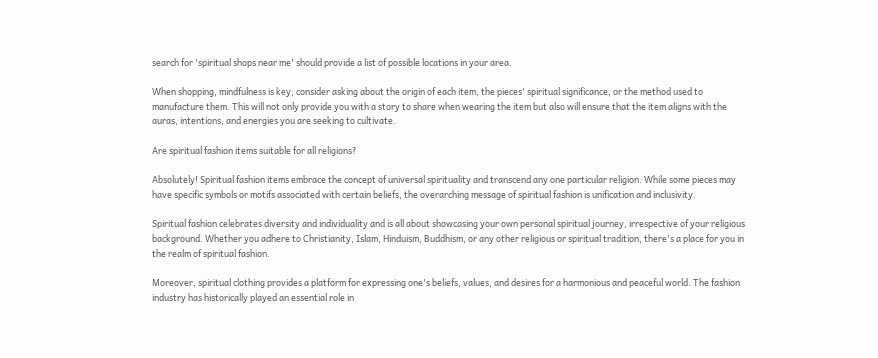search for 'spiritual shops near me' should provide a list of possible locations in your area.

When shopping, mindfulness is key; consider asking about the origin of each item, the pieces' spiritual significance, or the method used to manufacture them. This will not only provide you with a story to share when wearing the item but also will ensure that the item aligns with the auras, intentions, and energies you are seeking to cultivate.

Are spiritual fashion items suitable for all religions?

Absolutely! Spiritual fashion items embrace the concept of universal spirituality and transcend any one particular religion. While some pieces may have specific symbols or motifs associated with certain beliefs, the overarching message of spiritual fashion is unification and inclusivity.

Spiritual fashion celebrates diversity and individuality and is all about showcasing your own personal spiritual journey, irrespective of your religious background. Whether you adhere to Christianity, Islam, Hinduism, Buddhism, or any other religious or spiritual tradition, there's a place for you in the realm of spiritual fashion.

Moreover, spiritual clothing provides a platform for expressing one's beliefs, values, and desires for a harmonious and peaceful world. The fashion industry has historically played an essential role in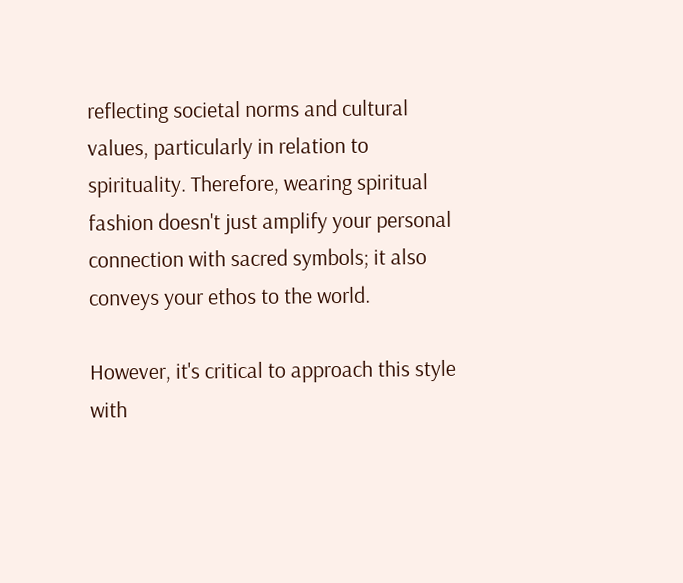reflecting societal norms and cultural values, particularly in relation to spirituality. Therefore, wearing spiritual fashion doesn't just amplify your personal connection with sacred symbols; it also conveys your ethos to the world.

However, it's critical to approach this style with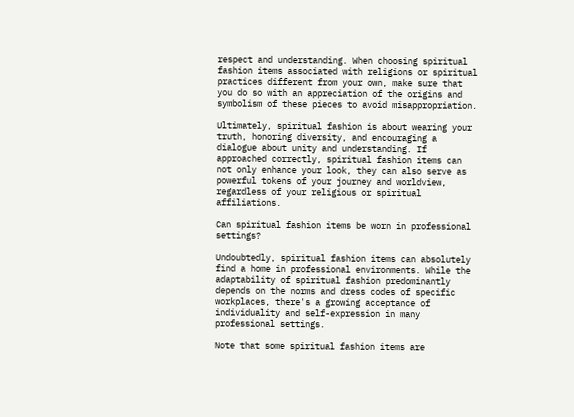respect and understanding. When choosing spiritual fashion items associated with religions or spiritual practices different from your own, make sure that you do so with an appreciation of the origins and symbolism of these pieces to avoid misappropriation.

Ultimately, spiritual fashion is about wearing your truth, honoring diversity, and encouraging a dialogue about unity and understanding. If approached correctly, spiritual fashion items can not only enhance your look, they can also serve as powerful tokens of your journey and worldview, regardless of your religious or spiritual affiliations.

Can spiritual fashion items be worn in professional settings?

Undoubtedly, spiritual fashion items can absolutely find a home in professional environments. While the adaptability of spiritual fashion predominantly depends on the norms and dress codes of specific workplaces, there's a growing acceptance of individuality and self-expression in many professional settings.

Note that some spiritual fashion items are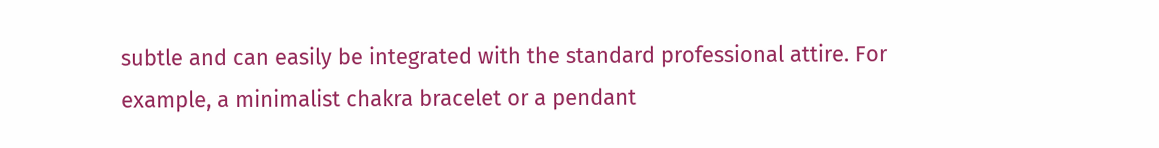subtle and can easily be integrated with the standard professional attire. For example, a minimalist chakra bracelet or a pendant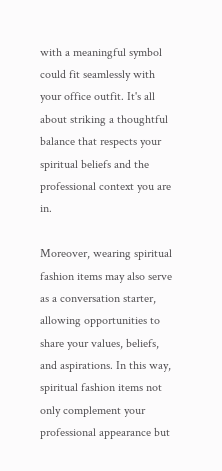with a meaningful symbol could fit seamlessly with your office outfit. It's all about striking a thoughtful balance that respects your spiritual beliefs and the professional context you are in.

Moreover, wearing spiritual fashion items may also serve as a conversation starter, allowing opportunities to share your values, beliefs, and aspirations. In this way, spiritual fashion items not only complement your professional appearance but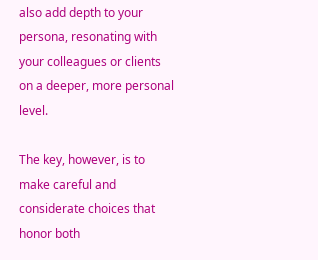also add depth to your persona, resonating with your colleagues or clients on a deeper, more personal level.

The key, however, is to make careful and considerate choices that honor both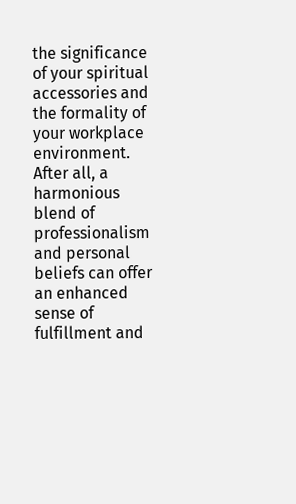the significance of your spiritual accessories and the formality of your workplace environment. After all, a harmonious blend of professionalism and personal beliefs can offer an enhanced sense of fulfillment and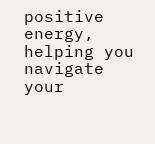positive energy, helping you navigate your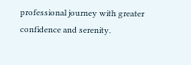professional journey with greater confidence and serenity.